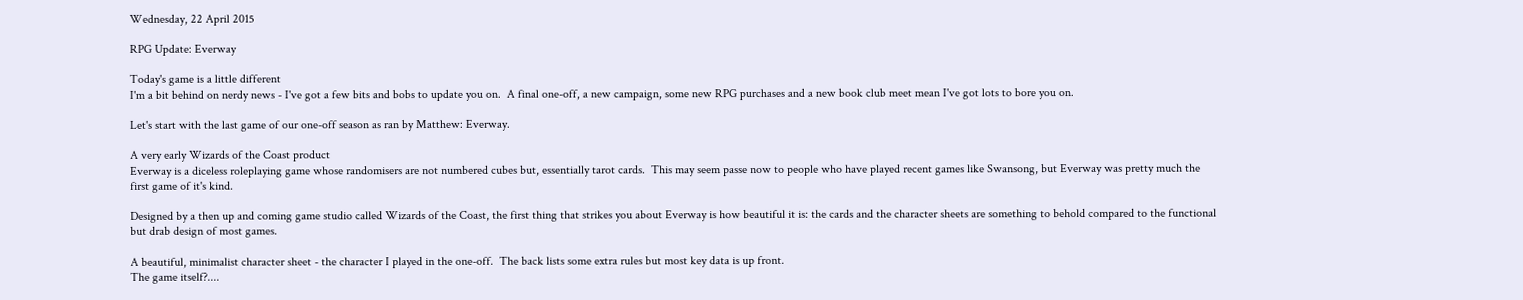Wednesday, 22 April 2015

RPG Update: Everway

Today's game is a little different
I'm a bit behind on nerdy news - I've got a few bits and bobs to update you on.  A final one-off, a new campaign, some new RPG purchases and a new book club meet mean I've got lots to bore you on.

Let's start with the last game of our one-off season as ran by Matthew: Everway.

A very early Wizards of the Coast product
Everway is a diceless roleplaying game whose randomisers are not numbered cubes but, essentially tarot cards.  This may seem passe now to people who have played recent games like Swansong, but Everway was pretty much the first game of it's kind.

Designed by a then up and coming game studio called Wizards of the Coast, the first thing that strikes you about Everway is how beautiful it is: the cards and the character sheets are something to behold compared to the functional but drab design of most games.

A beautiful, minimalist character sheet - the character I played in the one-off.  The back lists some extra rules but most key data is up front.
The game itself?....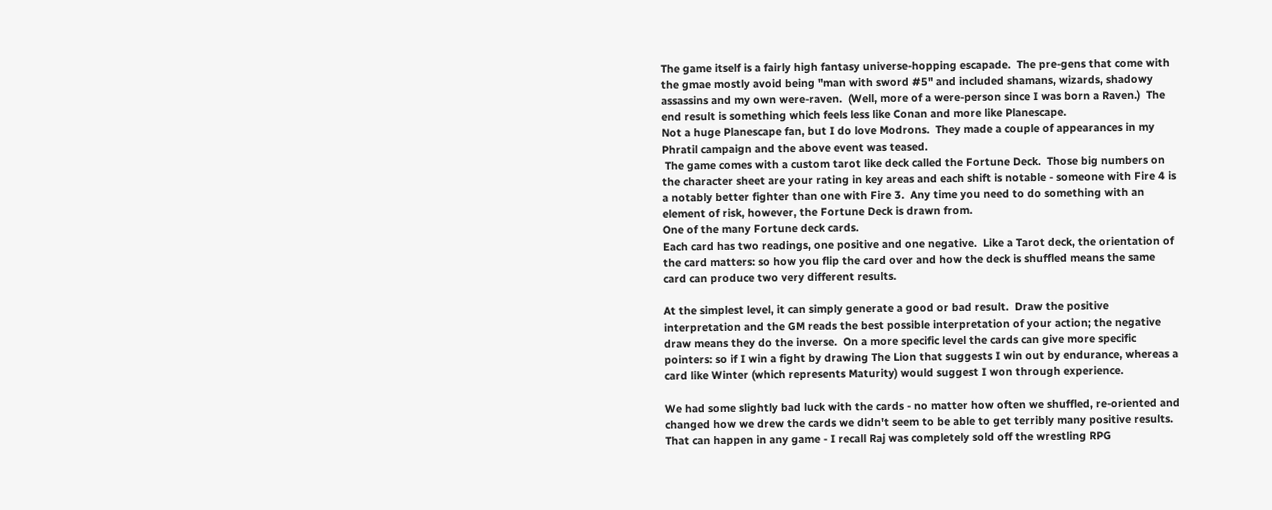The game itself is a fairly high fantasy universe-hopping escapade.  The pre-gens that come with the gmae mostly avoid being "man with sword #5" and included shamans, wizards, shadowy assassins and my own were-raven.  (Well, more of a were-person since I was born a Raven.)  The end result is something which feels less like Conan and more like Planescape.
Not a huge Planescape fan, but I do love Modrons.  They made a couple of appearances in my Phratil campaign and the above event was teased.
 The game comes with a custom tarot like deck called the Fortune Deck.  Those big numbers on the character sheet are your rating in key areas and each shift is notable - someone with Fire 4 is a notably better fighter than one with Fire 3.  Any time you need to do something with an element of risk, however, the Fortune Deck is drawn from.
One of the many Fortune deck cards.
Each card has two readings, one positive and one negative.  Like a Tarot deck, the orientation of the card matters: so how you flip the card over and how the deck is shuffled means the same card can produce two very different results.

At the simplest level, it can simply generate a good or bad result.  Draw the positive interpretation and the GM reads the best possible interpretation of your action; the negative draw means they do the inverse.  On a more specific level the cards can give more specific pointers: so if I win a fight by drawing The Lion that suggests I win out by endurance, whereas a card like Winter (which represents Maturity) would suggest I won through experience.

We had some slightly bad luck with the cards - no matter how often we shuffled, re-oriented and changed how we drew the cards we didn't seem to be able to get terribly many positive results.  That can happen in any game - I recall Raj was completely sold off the wrestling RPG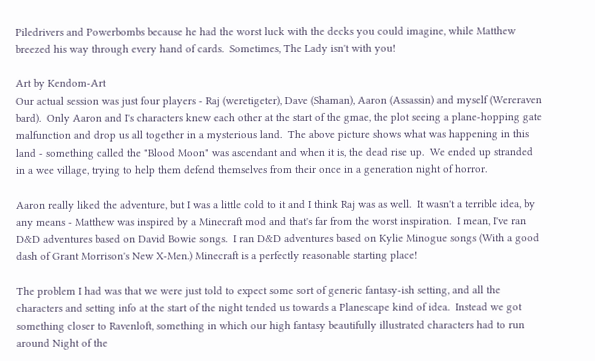Piledrivers and Powerbombs because he had the worst luck with the decks you could imagine, while Matthew breezed his way through every hand of cards.  Sometimes, The Lady isn't with you!

Art by Kendom-Art
Our actual session was just four players - Raj (weretigeter), Dave (Shaman), Aaron (Assassin) and myself (Wereraven bard).  Only Aaron and I's characters knew each other at the start of the gmae, the plot seeing a plane-hopping gate malfunction and drop us all together in a mysterious land.  The above picture shows what was happening in this land - something called the "Blood Moon" was ascendant and when it is, the dead rise up.  We ended up stranded in a wee village, trying to help them defend themselves from their once in a generation night of horror.

Aaron really liked the adventure, but I was a little cold to it and I think Raj was as well.  It wasn't a terrible idea, by any means - Matthew was inspired by a Minecraft mod and that's far from the worst inspiration.  I mean, I've ran D&D adventures based on David Bowie songs.  I ran D&D adventures based on Kylie Minogue songs (With a good dash of Grant Morrison's New X-Men.) Minecraft is a perfectly reasonable starting place!

The problem I had was that we were just told to expect some sort of generic fantasy-ish setting, and all the characters and setting info at the start of the night tended us towards a Planescape kind of idea.  Instead we got something closer to Ravenloft, something in which our high fantasy beautifully illustrated characters had to run around Night of the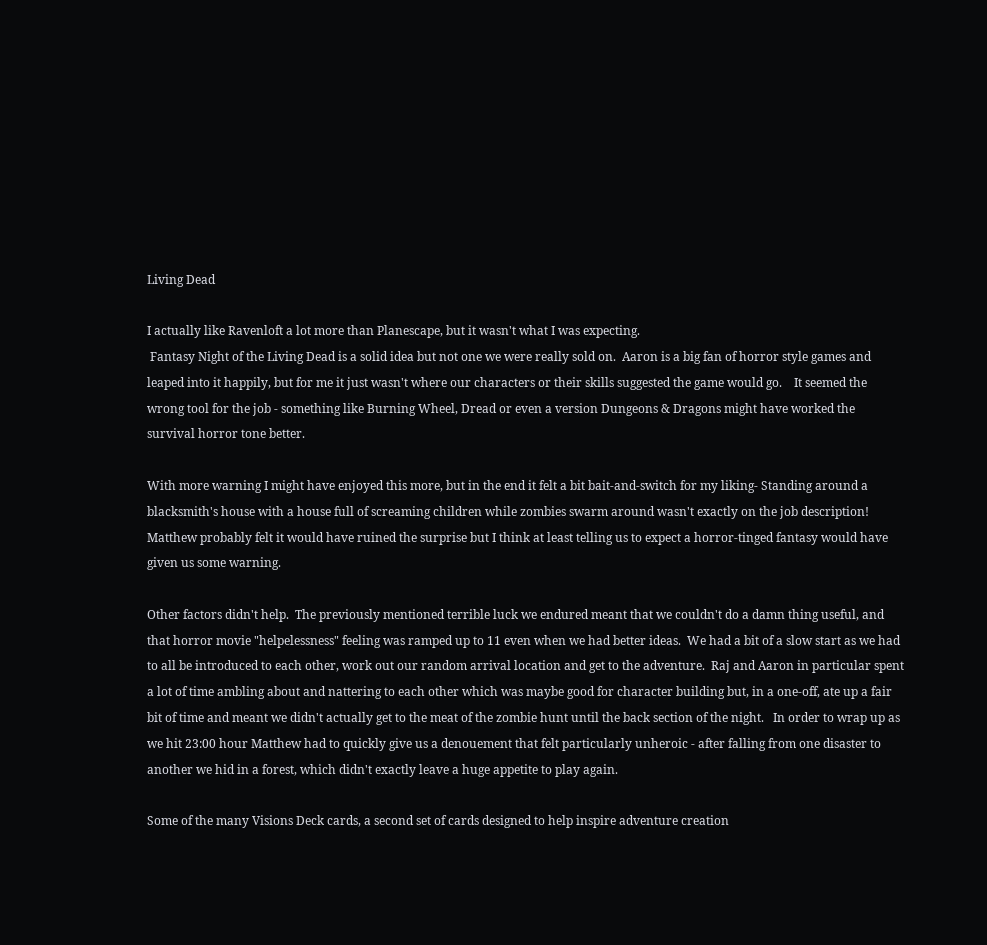Living Dead

I actually like Ravenloft a lot more than Planescape, but it wasn't what I was expecting.
 Fantasy Night of the Living Dead is a solid idea but not one we were really sold on.  Aaron is a big fan of horror style games and leaped into it happily, but for me it just wasn't where our characters or their skills suggested the game would go.    It seemed the wrong tool for the job - something like Burning Wheel, Dread or even a version Dungeons & Dragons might have worked the survival horror tone better.

With more warning I might have enjoyed this more, but in the end it felt a bit bait-and-switch for my liking- Standing around a blacksmith's house with a house full of screaming children while zombies swarm around wasn't exactly on the job description!  Matthew probably felt it would have ruined the surprise but I think at least telling us to expect a horror-tinged fantasy would have given us some warning.

Other factors didn't help.  The previously mentioned terrible luck we endured meant that we couldn't do a damn thing useful, and that horror movie "helpelessness" feeling was ramped up to 11 even when we had better ideas.  We had a bit of a slow start as we had to all be introduced to each other, work out our random arrival location and get to the adventure.  Raj and Aaron in particular spent a lot of time ambling about and nattering to each other which was maybe good for character building but, in a one-off, ate up a fair bit of time and meant we didn't actually get to the meat of the zombie hunt until the back section of the night.   In order to wrap up as we hit 23:00 hour Matthew had to quickly give us a denouement that felt particularly unheroic - after falling from one disaster to another we hid in a forest, which didn't exactly leave a huge appetite to play again.

Some of the many Visions Deck cards, a second set of cards designed to help inspire adventure creation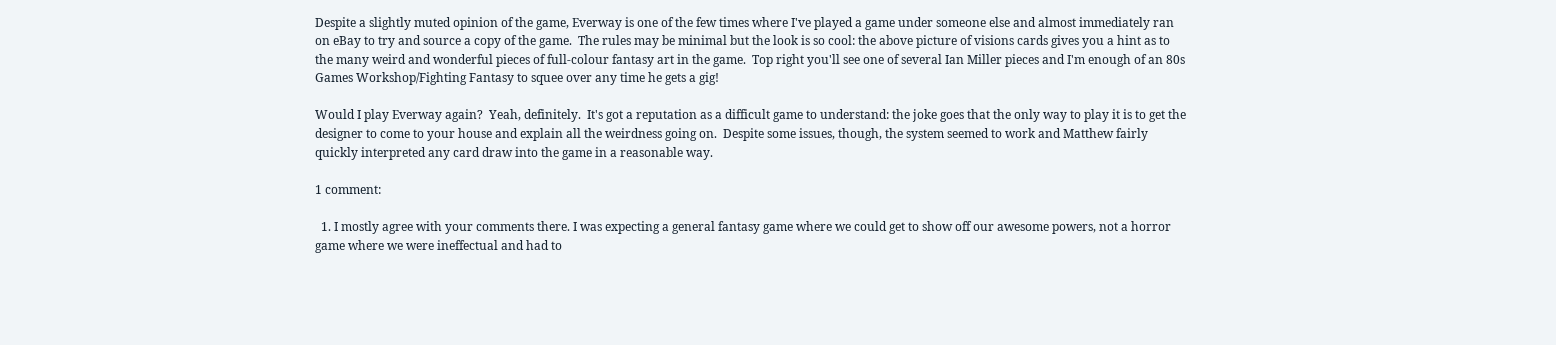Despite a slightly muted opinion of the game, Everway is one of the few times where I've played a game under someone else and almost immediately ran on eBay to try and source a copy of the game.  The rules may be minimal but the look is so cool: the above picture of visions cards gives you a hint as to the many weird and wonderful pieces of full-colour fantasy art in the game.  Top right you'll see one of several Ian Miller pieces and I'm enough of an 80s Games Workshop/Fighting Fantasy to squee over any time he gets a gig!

Would I play Everway again?  Yeah, definitely.  It's got a reputation as a difficult game to understand: the joke goes that the only way to play it is to get the designer to come to your house and explain all the weirdness going on.  Despite some issues, though, the system seemed to work and Matthew fairly quickly interpreted any card draw into the game in a reasonable way.

1 comment:

  1. I mostly agree with your comments there. I was expecting a general fantasy game where we could get to show off our awesome powers, not a horror game where we were ineffectual and had to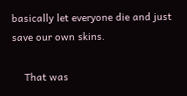basically let everyone die and just save our own skins.

    That was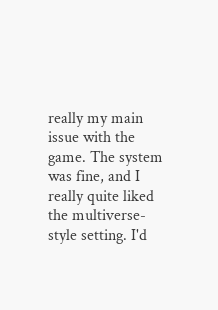really my main issue with the game. The system was fine, and I really quite liked the multiverse-style setting. I'd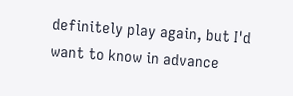definitely play again, but I'd want to know in advance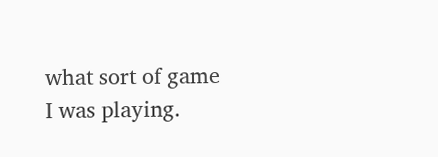what sort of game I was playing.